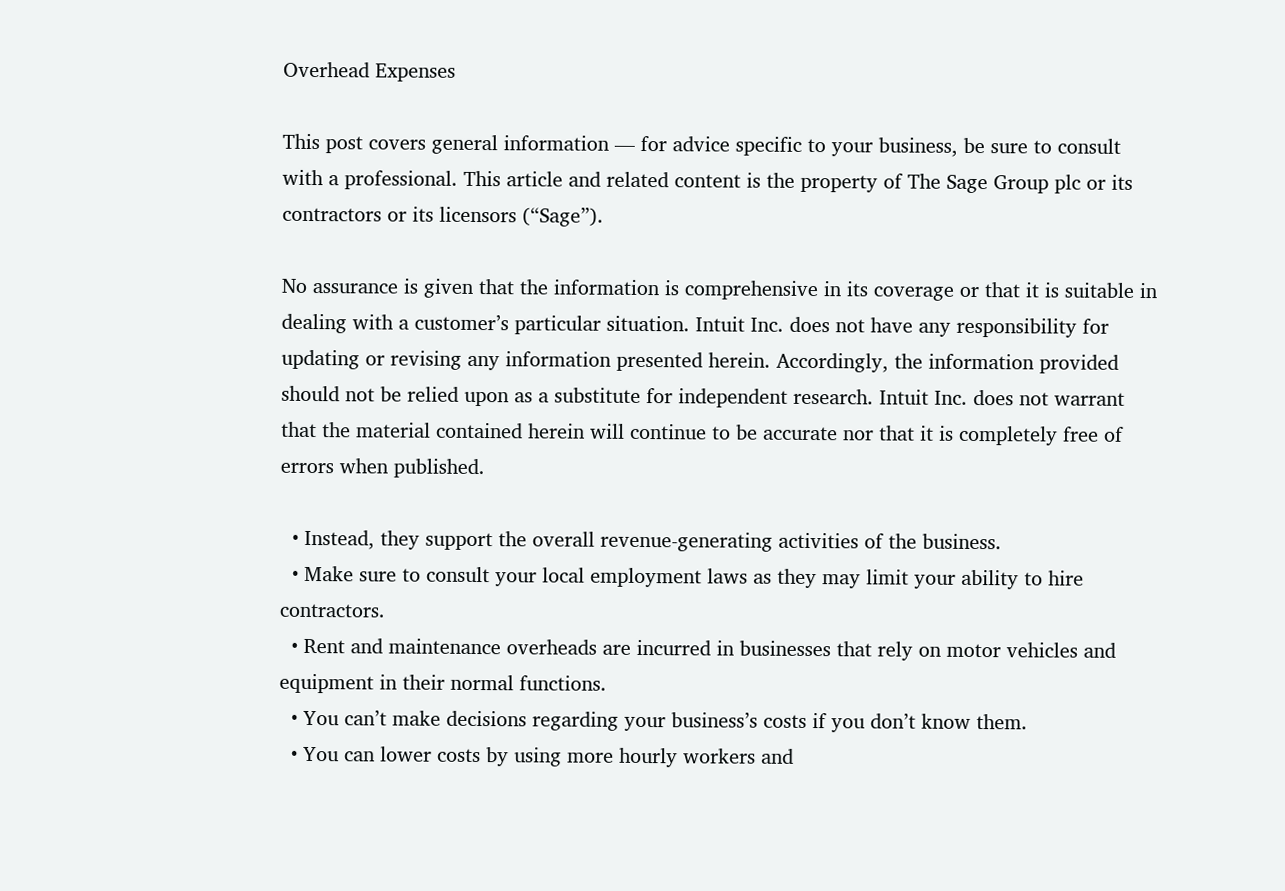Overhead Expenses

This post covers general information — for advice specific to your business, be sure to consult with a professional. This article and related content is the property of The Sage Group plc or its contractors or its licensors (“Sage”).

No assurance is given that the information is comprehensive in its coverage or that it is suitable in dealing with a customer’s particular situation. Intuit Inc. does not have any responsibility for updating or revising any information presented herein. Accordingly, the information provided should not be relied upon as a substitute for independent research. Intuit Inc. does not warrant that the material contained herein will continue to be accurate nor that it is completely free of errors when published.

  • Instead, they support the overall revenue-generating activities of the business.
  • Make sure to consult your local employment laws as they may limit your ability to hire contractors.
  • Rent and maintenance overheads are incurred in businesses that rely on motor vehicles and equipment in their normal functions.
  • You can’t make decisions regarding your business’s costs if you don’t know them.
  • You can lower costs by using more hourly workers and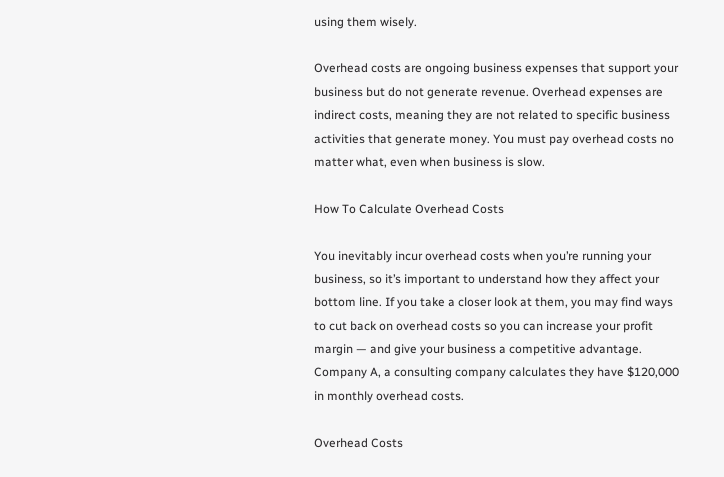using them wisely.

Overhead costs are ongoing business expenses that support your business but do not generate revenue. Overhead expenses are indirect costs, meaning they are not related to specific business activities that generate money. You must pay overhead costs no matter what, even when business is slow.

How To Calculate Overhead Costs

You inevitably incur overhead costs when you’re running your business, so it’s important to understand how they affect your bottom line. If you take a closer look at them, you may find ways to cut back on overhead costs so you can increase your profit margin — and give your business a competitive advantage. Company A, a consulting company calculates they have $120,000 in monthly overhead costs.

Overhead Costs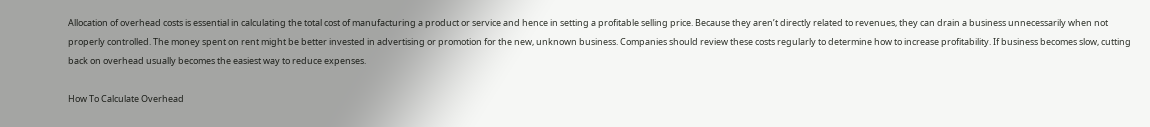Allocation of overhead costs is essential in calculating the total cost of manufacturing a product or service and hence in setting a profitable selling price. Because they aren’t directly related to revenues, they can drain a business unnecessarily when not properly controlled. The money spent on rent might be better invested in advertising or promotion for the new, unknown business. Companies should review these costs regularly to determine how to increase profitability. If business becomes slow, cutting back on overhead usually becomes the easiest way to reduce expenses.

How To Calculate Overhead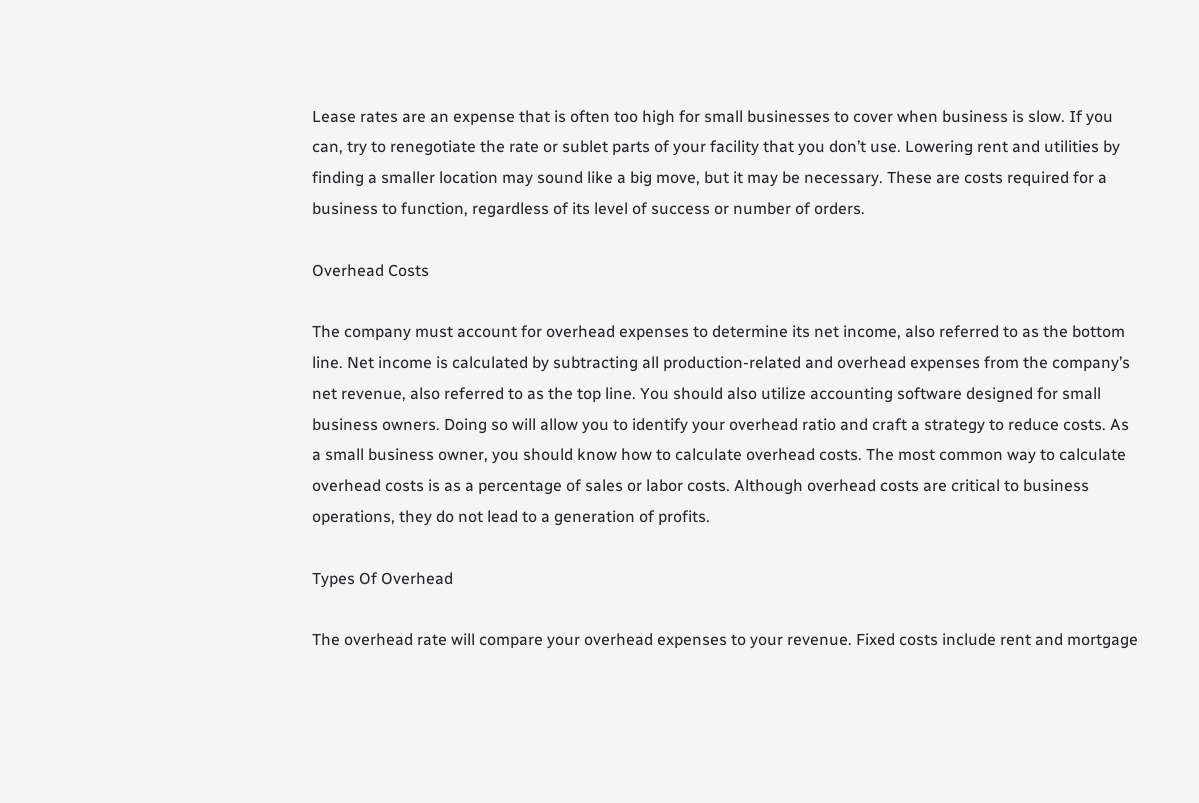Lease rates are an expense that is often too high for small businesses to cover when business is slow. If you can, try to renegotiate the rate or sublet parts of your facility that you don’t use. Lowering rent and utilities by finding a smaller location may sound like a big move, but it may be necessary. These are costs required for a business to function, regardless of its level of success or number of orders.

Overhead Costs

The company must account for overhead expenses to determine its net income, also referred to as the bottom line. Net income is calculated by subtracting all production-related and overhead expenses from the company’s net revenue, also referred to as the top line. You should also utilize accounting software designed for small business owners. Doing so will allow you to identify your overhead ratio and craft a strategy to reduce costs. As a small business owner, you should know how to calculate overhead costs. The most common way to calculate overhead costs is as a percentage of sales or labor costs. Although overhead costs are critical to business operations, they do not lead to a generation of profits.

Types Of Overhead

The overhead rate will compare your overhead expenses to your revenue. Fixed costs include rent and mortgage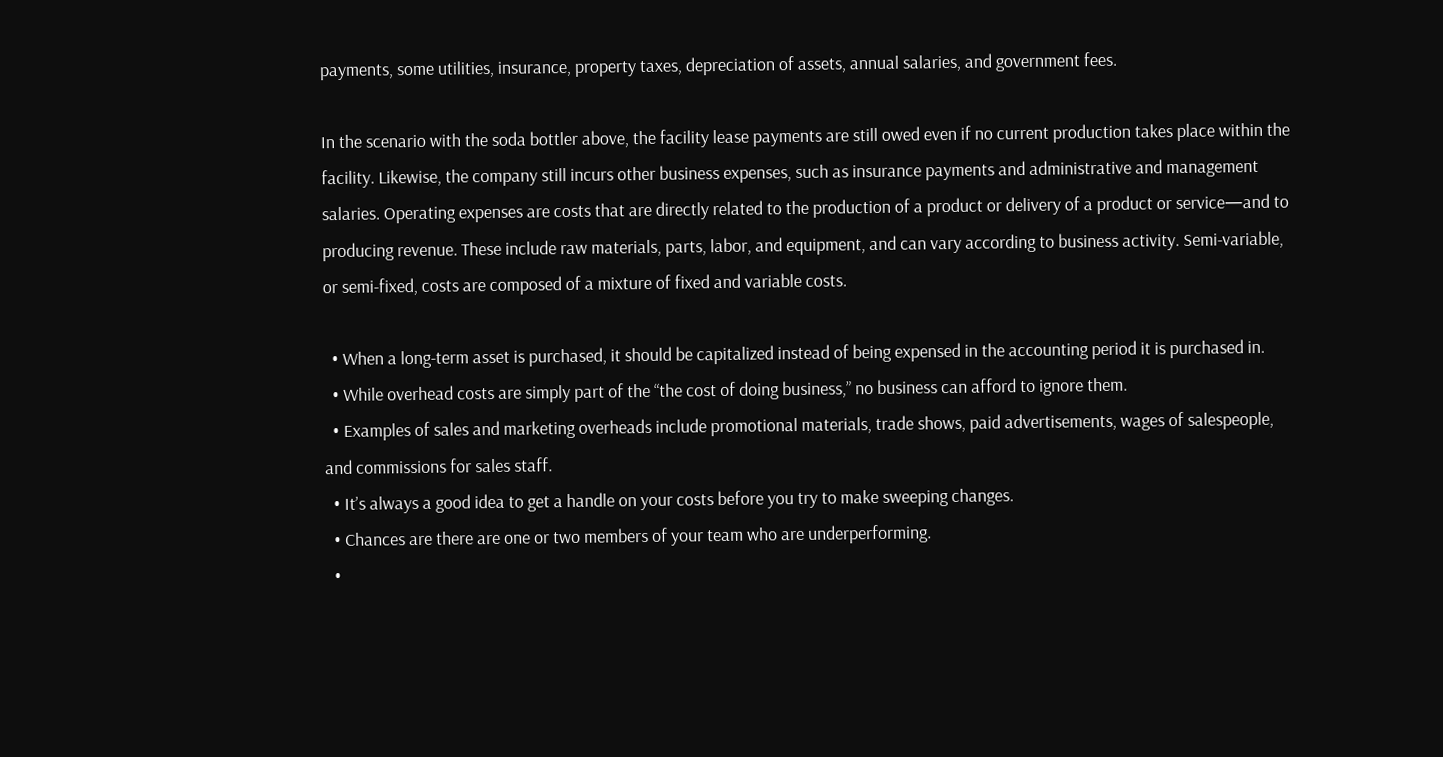payments, some utilities, insurance, property taxes, depreciation of assets, annual salaries, and government fees.

In the scenario with the soda bottler above, the facility lease payments are still owed even if no current production takes place within the facility. Likewise, the company still incurs other business expenses, such as insurance payments and administrative and management salaries. Operating expenses are costs that are directly related to the production of a product or delivery of a product or service—and to producing revenue. These include raw materials, parts, labor, and equipment, and can vary according to business activity. Semi-variable, or semi-fixed, costs are composed of a mixture of fixed and variable costs.

  • When a long-term asset is purchased, it should be capitalized instead of being expensed in the accounting period it is purchased in.
  • While overhead costs are simply part of the “the cost of doing business,” no business can afford to ignore them.
  • Examples of sales and marketing overheads include promotional materials, trade shows, paid advertisements, wages of salespeople, and commissions for sales staff.
  • It’s always a good idea to get a handle on your costs before you try to make sweeping changes.
  • Chances are there are one or two members of your team who are underperforming.
  •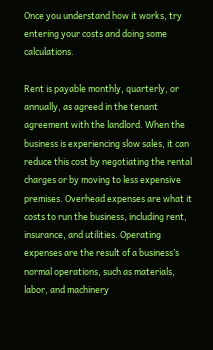Once you understand how it works, try entering your costs and doing some calculations.

Rent is payable monthly, quarterly, or annually, as agreed in the tenant agreement with the landlord. When the business is experiencing slow sales, it can reduce this cost by negotiating the rental charges or by moving to less expensive premises. Overhead expenses are what it costs to run the business, including rent, insurance, and utilities. Operating expenses are the result of a business’s normal operations, such as materials, labor, and machinery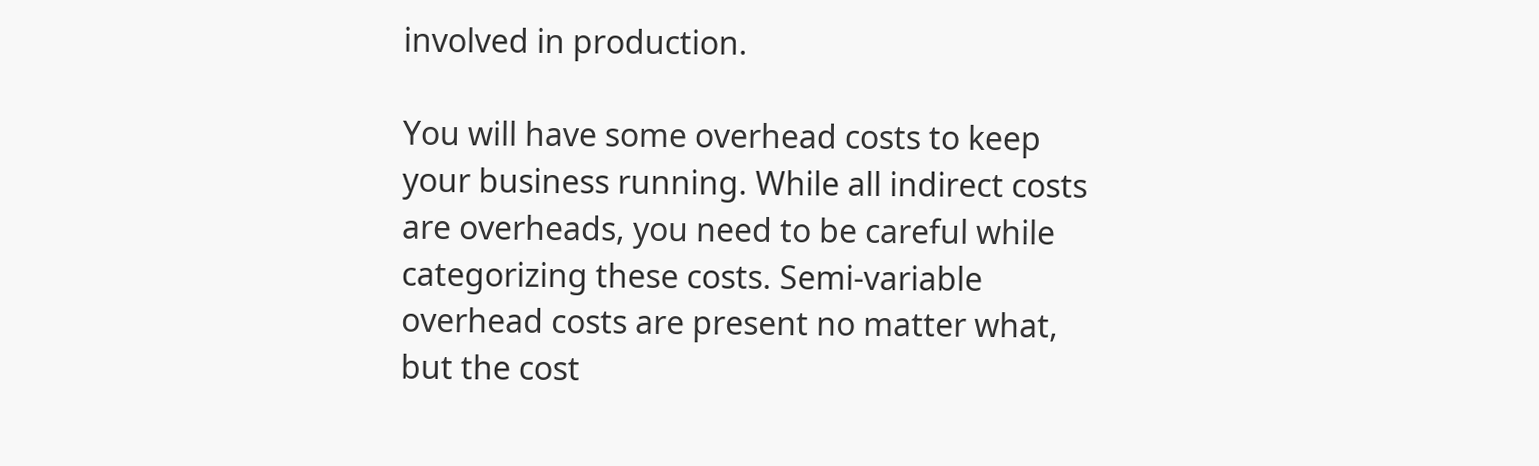involved in production.

You will have some overhead costs to keep your business running. While all indirect costs are overheads, you need to be careful while categorizing these costs. Semi-variable overhead costs are present no matter what, but the cost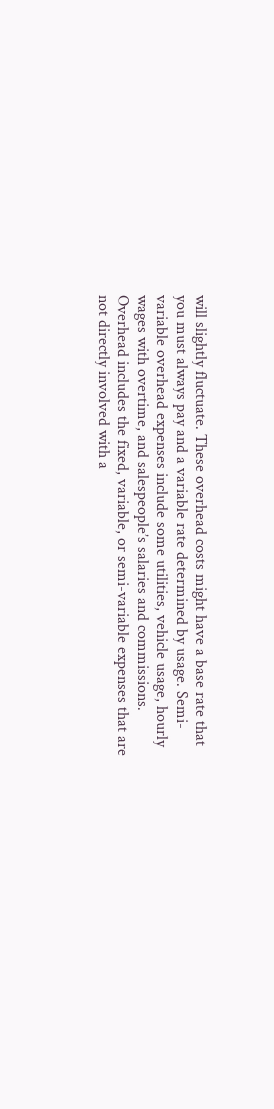will slightly fluctuate. These overhead costs might have a base rate that you must always pay and a variable rate determined by usage. Semi-variable overhead expenses include some utilities, vehicle usage, hourly wages with overtime, and salespeople’s salaries and commissions. Overhead includes the fixed, variable, or semi-variable expenses that are not directly involved with a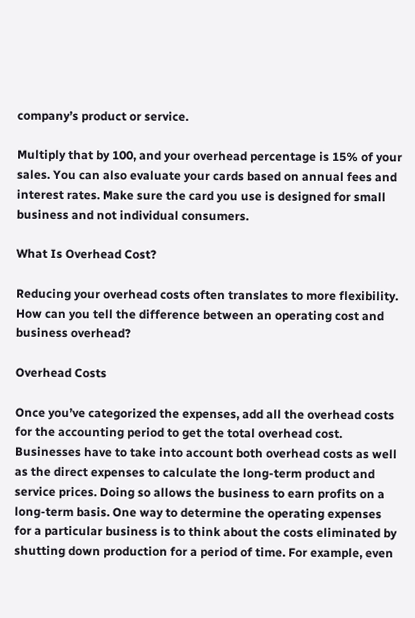company’s product or service.

Multiply that by 100, and your overhead percentage is 15% of your sales. You can also evaluate your cards based on annual fees and interest rates. Make sure the card you use is designed for small business and not individual consumers.

What Is Overhead Cost?

Reducing your overhead costs often translates to more flexibility. How can you tell the difference between an operating cost and business overhead?

Overhead Costs

Once you’ve categorized the expenses, add all the overhead costs for the accounting period to get the total overhead cost. Businesses have to take into account both overhead costs as well as the direct expenses to calculate the long-term product and service prices. Doing so allows the business to earn profits on a long-term basis. One way to determine the operating expenses for a particular business is to think about the costs eliminated by shutting down production for a period of time. For example, even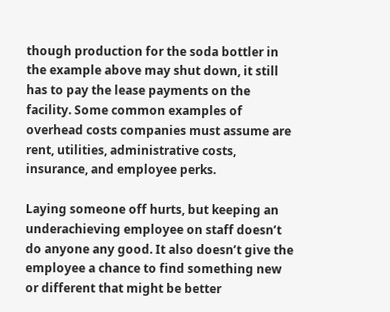though production for the soda bottler in the example above may shut down, it still has to pay the lease payments on the facility. Some common examples of overhead costs companies must assume are rent, utilities, administrative costs, insurance, and employee perks.

Laying someone off hurts, but keeping an underachieving employee on staff doesn’t do anyone any good. It also doesn’t give the employee a chance to find something new or different that might be better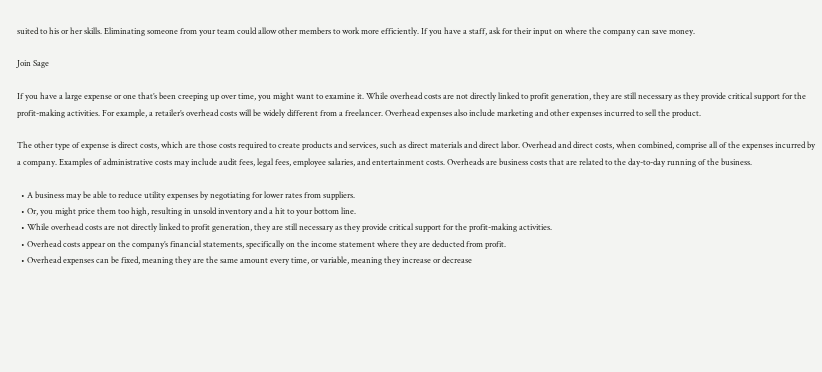suited to his or her skills. Eliminating someone from your team could allow other members to work more efficiently. If you have a staff, ask for their input on where the company can save money.

Join Sage

If you have a large expense or one that’s been creeping up over time, you might want to examine it. While overhead costs are not directly linked to profit generation, they are still necessary as they provide critical support for the profit-making activities. For example, a retailer’s overhead costs will be widely different from a freelancer. Overhead expenses also include marketing and other expenses incurred to sell the product.

The other type of expense is direct costs, which are those costs required to create products and services, such as direct materials and direct labor. Overhead and direct costs, when combined, comprise all of the expenses incurred by a company. Examples of administrative costs may include audit fees, legal fees, employee salaries, and entertainment costs. Overheads are business costs that are related to the day-to-day running of the business.

  • A business may be able to reduce utility expenses by negotiating for lower rates from suppliers.
  • Or, you might price them too high, resulting in unsold inventory and a hit to your bottom line.
  • While overhead costs are not directly linked to profit generation, they are still necessary as they provide critical support for the profit-making activities.
  • Overhead costs appear on the company’s financial statements, specifically on the income statement where they are deducted from profit.
  • Overhead expenses can be fixed, meaning they are the same amount every time, or variable, meaning they increase or decrease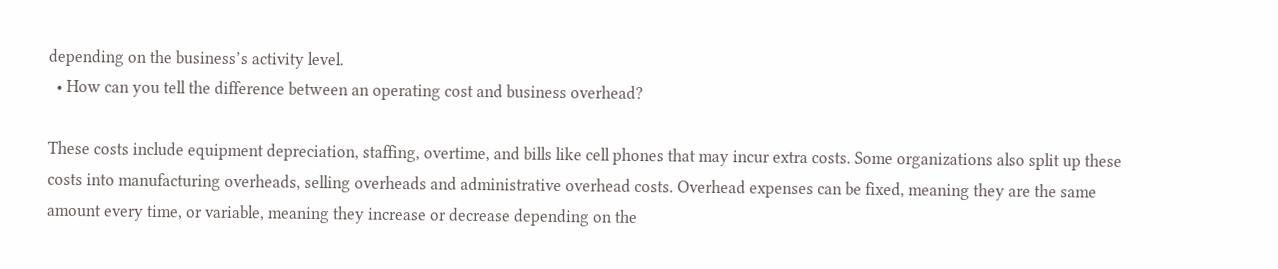depending on the business’s activity level.
  • How can you tell the difference between an operating cost and business overhead?

These costs include equipment depreciation, staffing, overtime, and bills like cell phones that may incur extra costs. Some organizations also split up these costs into manufacturing overheads, selling overheads and administrative overhead costs. Overhead expenses can be fixed, meaning they are the same amount every time, or variable, meaning they increase or decrease depending on the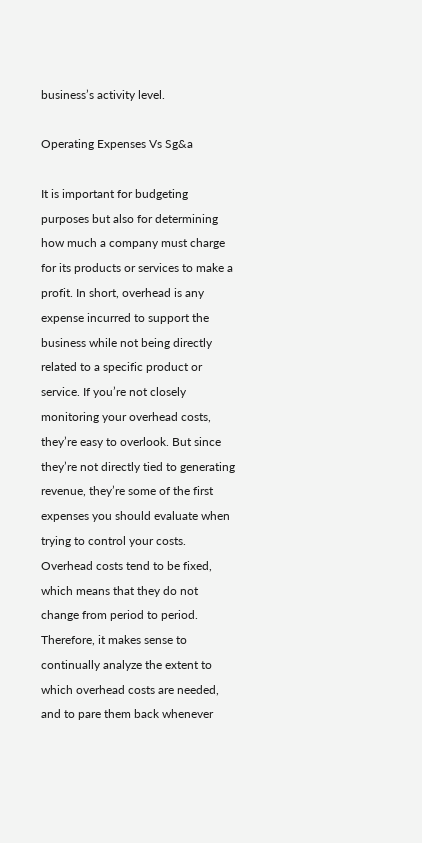business’s activity level.

Operating Expenses Vs Sg&a

It is important for budgeting purposes but also for determining how much a company must charge for its products or services to make a profit. In short, overhead is any expense incurred to support the business while not being directly related to a specific product or service. If you’re not closely monitoring your overhead costs, they’re easy to overlook. But since they’re not directly tied to generating revenue, they’re some of the first expenses you should evaluate when trying to control your costs. Overhead costs tend to be fixed, which means that they do not change from period to period. Therefore, it makes sense to continually analyze the extent to which overhead costs are needed, and to pare them back whenever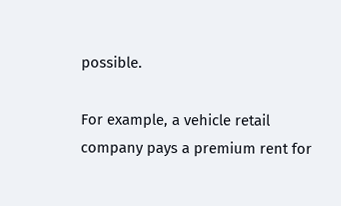possible.

For example, a vehicle retail company pays a premium rent for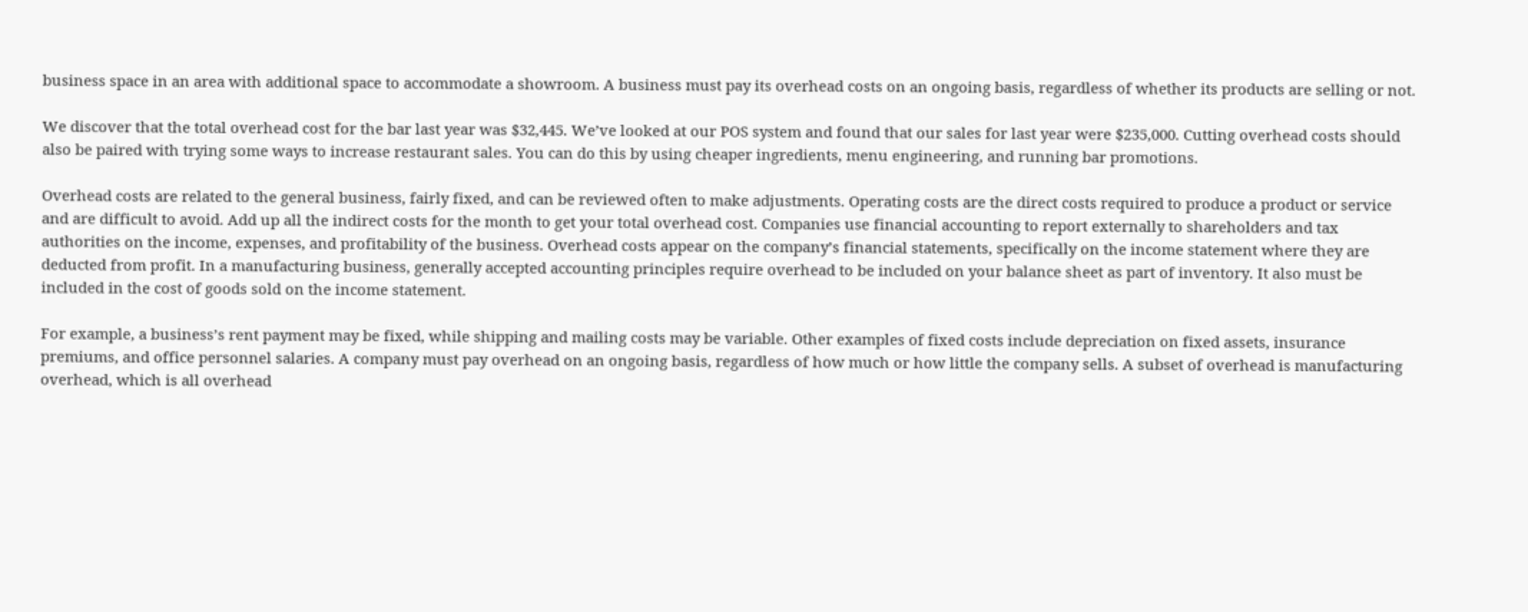business space in an area with additional space to accommodate a showroom. A business must pay its overhead costs on an ongoing basis, regardless of whether its products are selling or not.

We discover that the total overhead cost for the bar last year was $32,445. We’ve looked at our POS system and found that our sales for last year were $235,000. Cutting overhead costs should also be paired with trying some ways to increase restaurant sales. You can do this by using cheaper ingredients, menu engineering, and running bar promotions.

Overhead costs are related to the general business, fairly fixed, and can be reviewed often to make adjustments. Operating costs are the direct costs required to produce a product or service and are difficult to avoid. Add up all the indirect costs for the month to get your total overhead cost. Companies use financial accounting to report externally to shareholders and tax authorities on the income, expenses, and profitability of the business. Overhead costs appear on the company’s financial statements, specifically on the income statement where they are deducted from profit. In a manufacturing business, generally accepted accounting principles require overhead to be included on your balance sheet as part of inventory. It also must be included in the cost of goods sold on the income statement.

For example, a business’s rent payment may be fixed, while shipping and mailing costs may be variable. Other examples of fixed costs include depreciation on fixed assets, insurance premiums, and office personnel salaries. A company must pay overhead on an ongoing basis, regardless of how much or how little the company sells. A subset of overhead is manufacturing overhead, which is all overhead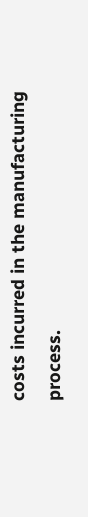costs incurred in the manufacturing process.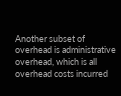Another subset of overhead is administrative overhead, which is all overhead costs incurred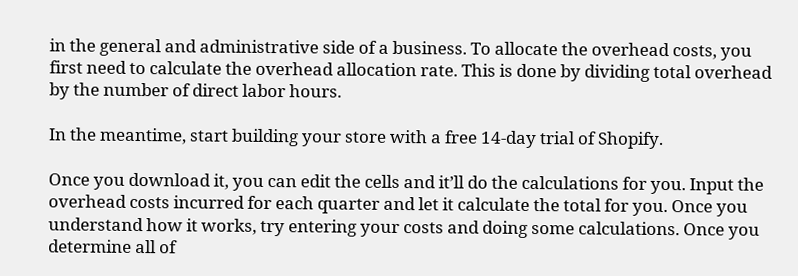in the general and administrative side of a business. To allocate the overhead costs, you first need to calculate the overhead allocation rate. This is done by dividing total overhead by the number of direct labor hours.

In the meantime, start building your store with a free 14-day trial of Shopify.

Once you download it, you can edit the cells and it’ll do the calculations for you. Input the overhead costs incurred for each quarter and let it calculate the total for you. Once you understand how it works, try entering your costs and doing some calculations. Once you determine all of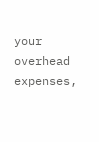your overhead expenses,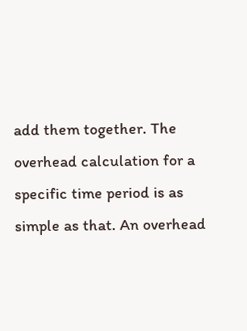add them together. The overhead calculation for a specific time period is as simple as that. An overhead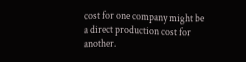cost for one company might be a direct production cost for another.